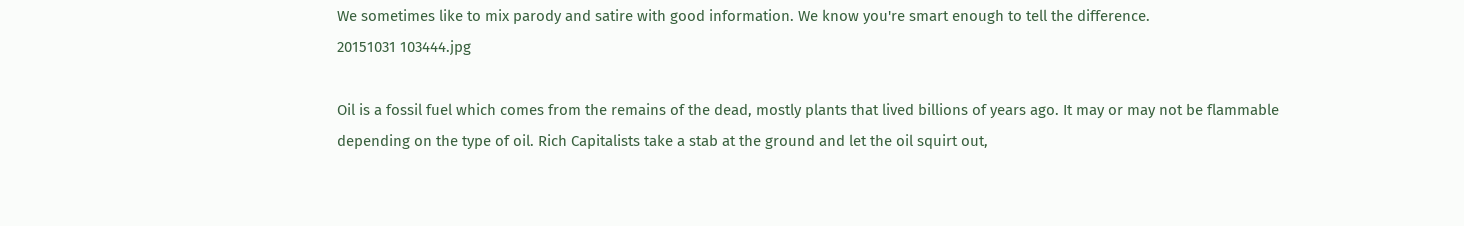We sometimes like to mix parody and satire with good information. We know you're smart enough to tell the difference.
20151031 103444.jpg

Oil is a fossil fuel which comes from the remains of the dead, mostly plants that lived billions of years ago. It may or may not be flammable depending on the type of oil. Rich Capitalists take a stab at the ground and let the oil squirt out,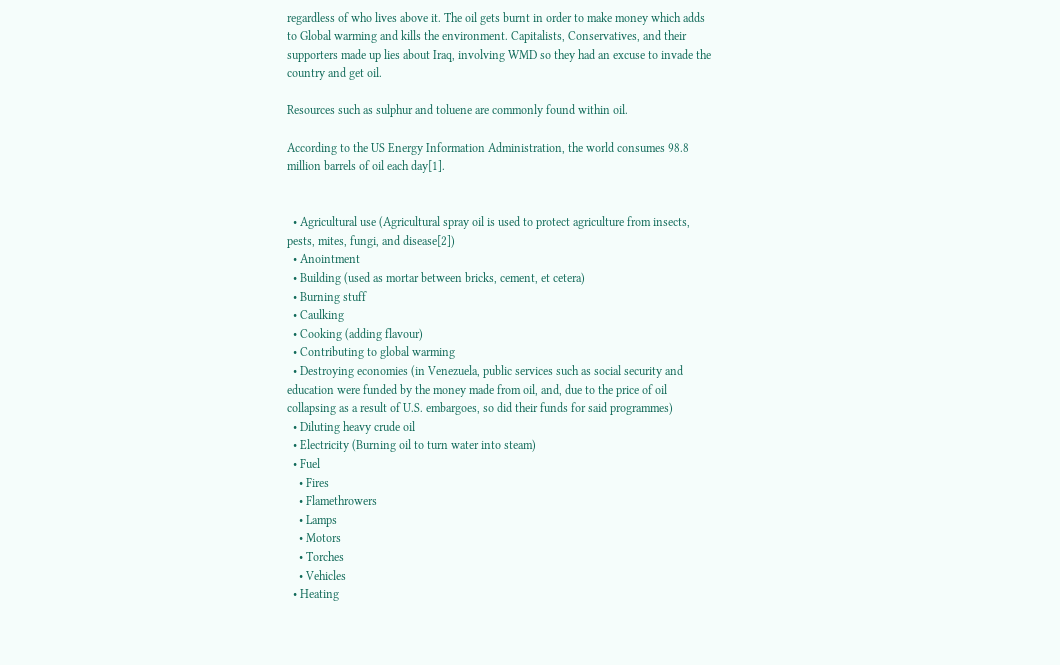regardless of who lives above it. The oil gets burnt in order to make money which adds to Global warming and kills the environment. Capitalists, Conservatives, and their supporters made up lies about Iraq, involving WMD so they had an excuse to invade the country and get oil.

Resources such as sulphur and toluene are commonly found within oil.

According to the US Energy Information Administration, the world consumes 98.8 million barrels of oil each day[1].


  • Agricultural use (Agricultural spray oil is used to protect agriculture from insects, pests, mites, fungi, and disease[2])
  • Anointment
  • Building (used as mortar between bricks, cement, et cetera)
  • Burning stuff
  • Caulking
  • Cooking (adding flavour)
  • Contributing to global warming
  • Destroying economies (in Venezuela, public services such as social security and education were funded by the money made from oil, and, due to the price of oil collapsing as a result of U.S. embargoes, so did their funds for said programmes)
  • Diluting heavy crude oil
  • Electricity (Burning oil to turn water into steam)
  • Fuel
    • Fires
    • Flamethrowers
    • Lamps
    • Motors
    • Torches
    • Vehicles
  • Heating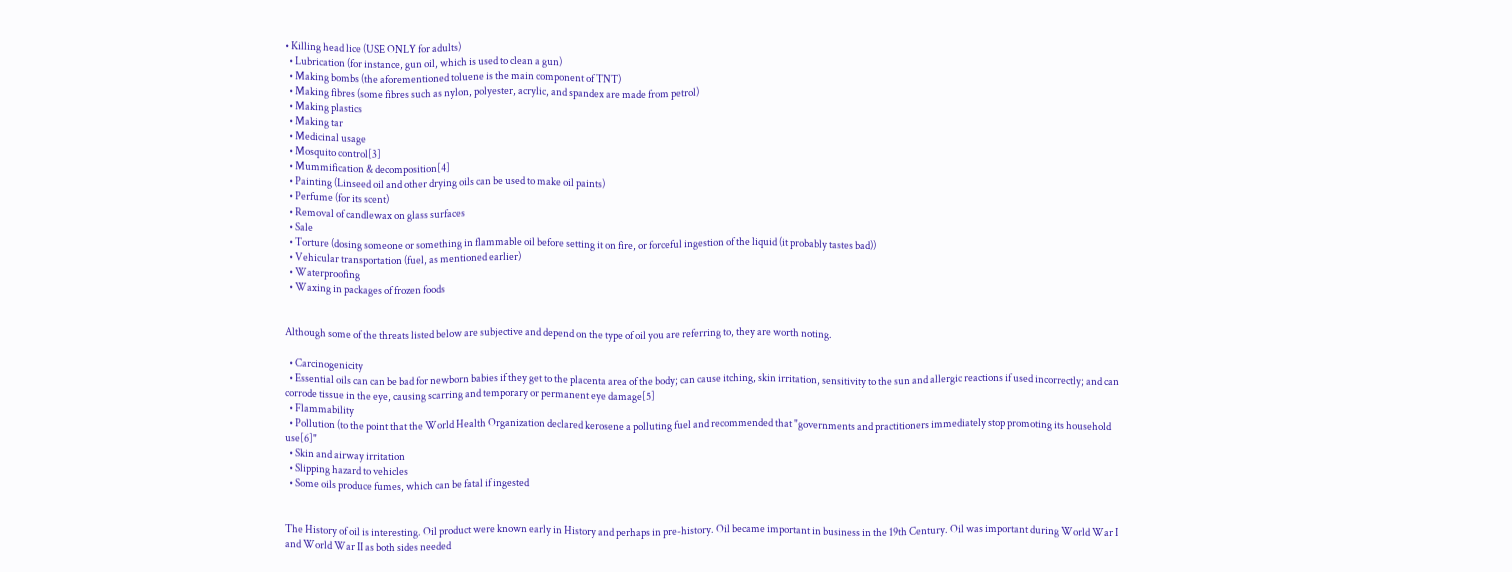• Killing head lice (USE ONLY for adults)
  • Lubrication (for instance, gun oil, which is used to clean a gun)
  • Making bombs (the aforementioned toluene is the main component of TNT)
  • Making fibres (some fibres such as nylon, polyester, acrylic, and spandex are made from petrol)
  • Making plastics
  • Making tar
  • Medicinal usage
  • Mosquito control[3]
  • Mummification & decomposition[4]
  • Painting (Linseed oil and other drying oils can be used to make oil paints)
  • Perfume (for its scent)
  • Removal of candlewax on glass surfaces
  • Sale
  • Torture (dosing someone or something in flammable oil before setting it on fire, or forceful ingestion of the liquid (it probably tastes bad))
  • Vehicular transportation (fuel, as mentioned earlier)
  • Waterproofing
  • Waxing in packages of frozen foods


Although some of the threats listed below are subjective and depend on the type of oil you are referring to, they are worth noting.

  • Carcinogenicity
  • Essential oils can can be bad for newborn babies if they get to the placenta area of the body; can cause itching, skin irritation, sensitivity to the sun and allergic reactions if used incorrectly; and can corrode tissue in the eye, causing scarring and temporary or permanent eye damage[5]
  • Flammability
  • Pollution (to the point that the World Health Organization declared kerosene a polluting fuel and recommended that "governments and practitioners immediately stop promoting its household use[6]"
  • Skin and airway irritation
  • Slipping hazard to vehicles
  • Some oils produce fumes, which can be fatal if ingested


The History of oil is interesting. Oil product were known early in History and perhaps in pre-history. Oil became important in business in the 19th Century. Oil was important during World War I and World War II as both sides needed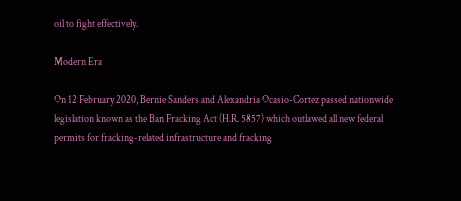oil to fight effectively.

Modern Era

On 12 February 2020, Bernie Sanders and Alexandria Ocasio-Cortez passed nationwide legislation known as the Ban Fracking Act (H.R. 5857) which outlawed all new federal permits for fracking-related infrastructure and fracking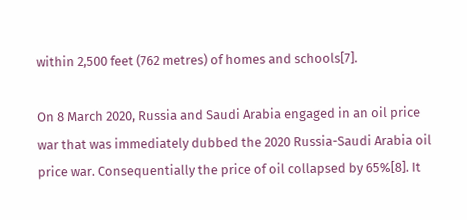within 2,500 feet (762 metres) of homes and schools[7].

On 8 March 2020, Russia and Saudi Arabia engaged in an oil price war that was immediately dubbed the 2020 Russia-Saudi Arabia oil price war. Consequentially the price of oil collapsed by 65%[8]. It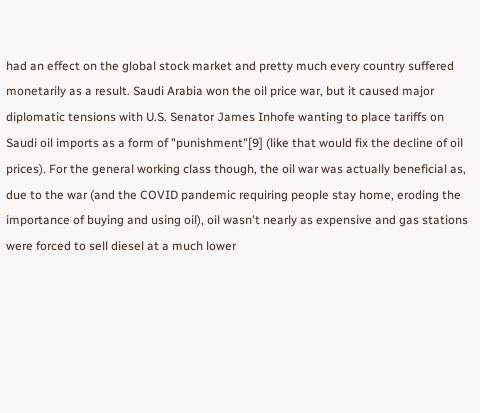had an effect on the global stock market and pretty much every country suffered monetarily as a result. Saudi Arabia won the oil price war, but it caused major diplomatic tensions with U.S. Senator James Inhofe wanting to place tariffs on Saudi oil imports as a form of "punishment"[9] (like that would fix the decline of oil prices). For the general working class though, the oil war was actually beneficial as, due to the war (and the COVID pandemic requiring people stay home, eroding the importance of buying and using oil), oil wasn't nearly as expensive and gas stations were forced to sell diesel at a much lower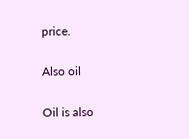price.

Also oil

Oil is also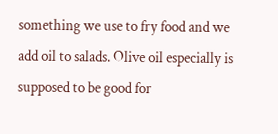something we use to fry food and we add oil to salads. Olive oil especially is supposed to be good for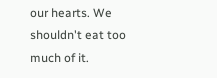our hearts. We shouldn't eat too much of it.